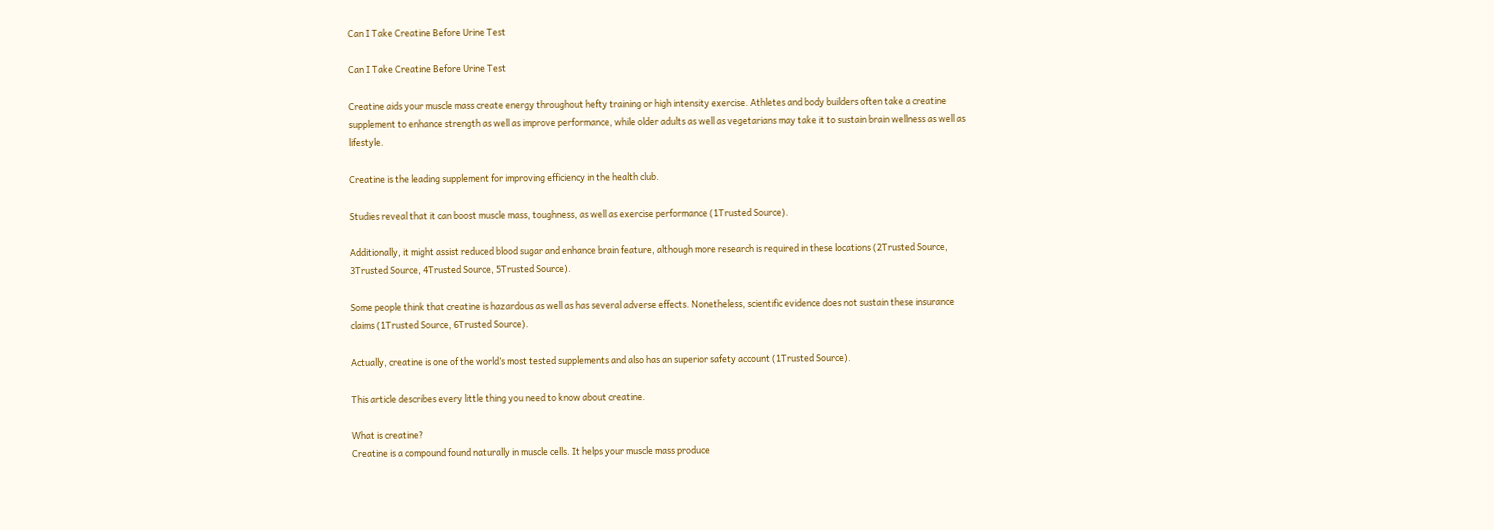Can I Take Creatine Before Urine Test

Can I Take Creatine Before Urine Test

Creatine aids your muscle mass create energy throughout hefty training or high intensity exercise. Athletes and body builders often take a creatine supplement to enhance strength as well as improve performance, while older adults as well as vegetarians may take it to sustain brain wellness as well as lifestyle.

Creatine is the leading supplement for improving efficiency in the health club.

Studies reveal that it can boost muscle mass, toughness, as well as exercise performance (1Trusted Source).

Additionally, it might assist reduced blood sugar and enhance brain feature, although more research is required in these locations (2Trusted Source, 3Trusted Source, 4Trusted Source, 5Trusted Source).

Some people think that creatine is hazardous as well as has several adverse effects. Nonetheless, scientific evidence does not sustain these insurance claims (1Trusted Source, 6Trusted Source).

Actually, creatine is one of the world’s most tested supplements and also has an superior safety account (1Trusted Source).

This article describes every little thing you need to know about creatine.

What is creatine?
Creatine is a compound found naturally in muscle cells. It helps your muscle mass produce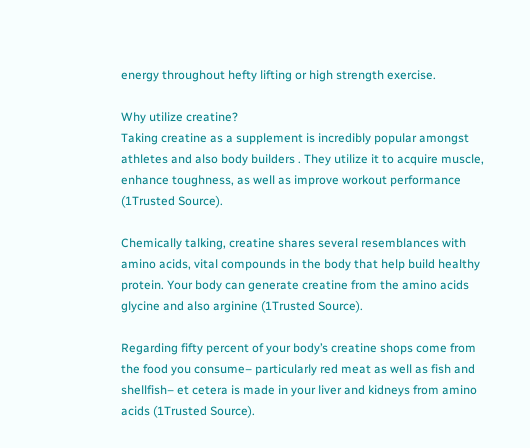energy throughout hefty lifting or high strength exercise.

Why utilize creatine?
Taking creatine as a supplement is incredibly popular amongst athletes and also body builders . They utilize it to acquire muscle, enhance toughness, as well as improve workout performance (1Trusted Source).

Chemically talking, creatine shares several resemblances with amino acids, vital compounds in the body that help build healthy protein. Your body can generate creatine from the amino acids glycine and also arginine (1Trusted Source).

Regarding fifty percent of your body’s creatine shops come from the food you consume– particularly red meat as well as fish and shellfish– et cetera is made in your liver and kidneys from amino acids (1Trusted Source).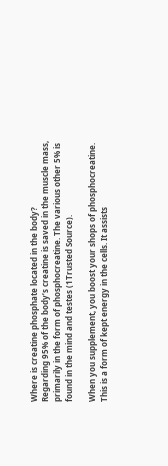Where is creatine phosphate located in the body?
Regarding 95% of the body’s creatine is saved in the muscle mass, primarily in the form of phosphocreatine. The various other 5% is found in the mind and testes (1Trusted Source).

When you supplement, you boost your shops of phosphocreatine. This is a form of kept energy in the cells. It assists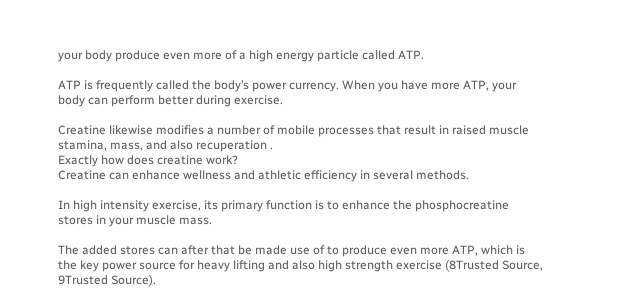your body produce even more of a high energy particle called ATP.

ATP is frequently called the body’s power currency. When you have more ATP, your body can perform better during exercise.

Creatine likewise modifies a number of mobile processes that result in raised muscle stamina, mass, and also recuperation .
Exactly how does creatine work?
Creatine can enhance wellness and athletic efficiency in several methods.

In high intensity exercise, its primary function is to enhance the phosphocreatine stores in your muscle mass.

The added stores can after that be made use of to produce even more ATP, which is the key power source for heavy lifting and also high strength exercise (8Trusted Source, 9Trusted Source).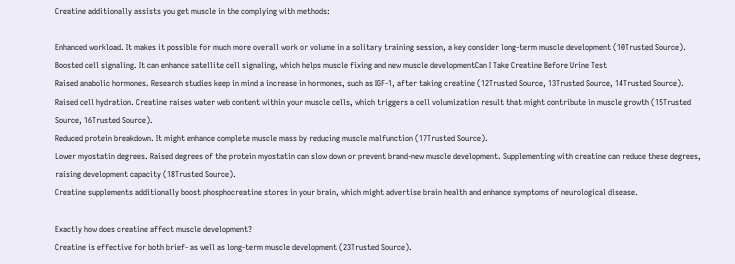Creatine additionally assists you get muscle in the complying with methods:

Enhanced workload. It makes it possible for much more overall work or volume in a solitary training session, a key consider long-term muscle development (10Trusted Source).
Boosted cell signaling. It can enhance satellite cell signaling, which helps muscle fixing and new muscle developmentCan I Take Creatine Before Urine Test
Raised anabolic hormones. Research studies keep in mind a increase in hormones, such as IGF-1, after taking creatine (12Trusted Source, 13Trusted Source, 14Trusted Source).
Raised cell hydration. Creatine raises water web content within your muscle cells, which triggers a cell volumization result that might contribute in muscle growth (15Trusted Source, 16Trusted Source).
Reduced protein breakdown. It might enhance complete muscle mass by reducing muscle malfunction (17Trusted Source).
Lower myostatin degrees. Raised degrees of the protein myostatin can slow down or prevent brand-new muscle development. Supplementing with creatine can reduce these degrees, raising development capacity (18Trusted Source).
Creatine supplements additionally boost phosphocreatine stores in your brain, which might advertise brain health and enhance symptoms of neurological disease.

Exactly how does creatine affect muscle development?
Creatine is effective for both brief- as well as long-term muscle development (23Trusted Source).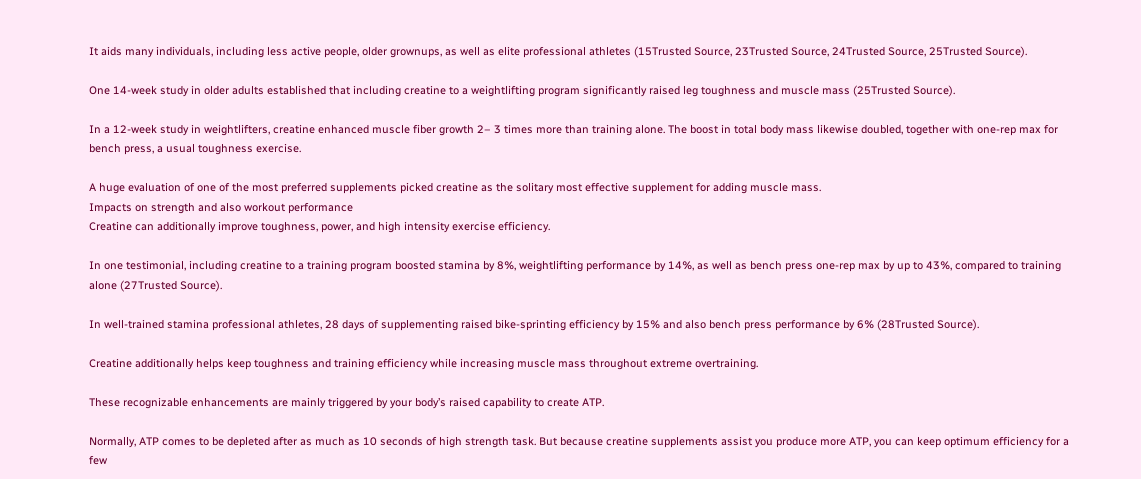It aids many individuals, including less active people, older grownups, as well as elite professional athletes (15Trusted Source, 23Trusted Source, 24Trusted Source, 25Trusted Source).

One 14-week study in older adults established that including creatine to a weightlifting program significantly raised leg toughness and muscle mass (25Trusted Source).

In a 12-week study in weightlifters, creatine enhanced muscle fiber growth 2– 3 times more than training alone. The boost in total body mass likewise doubled, together with one-rep max for bench press, a usual toughness exercise.

A huge evaluation of one of the most preferred supplements picked creatine as the solitary most effective supplement for adding muscle mass.
Impacts on strength and also workout performance
Creatine can additionally improve toughness, power, and high intensity exercise efficiency.

In one testimonial, including creatine to a training program boosted stamina by 8%, weightlifting performance by 14%, as well as bench press one-rep max by up to 43%, compared to training alone (27Trusted Source).

In well-trained stamina professional athletes, 28 days of supplementing raised bike-sprinting efficiency by 15% and also bench press performance by 6% (28Trusted Source).

Creatine additionally helps keep toughness and training efficiency while increasing muscle mass throughout extreme overtraining.

These recognizable enhancements are mainly triggered by your body’s raised capability to create ATP.

Normally, ATP comes to be depleted after as much as 10 seconds of high strength task. But because creatine supplements assist you produce more ATP, you can keep optimum efficiency for a few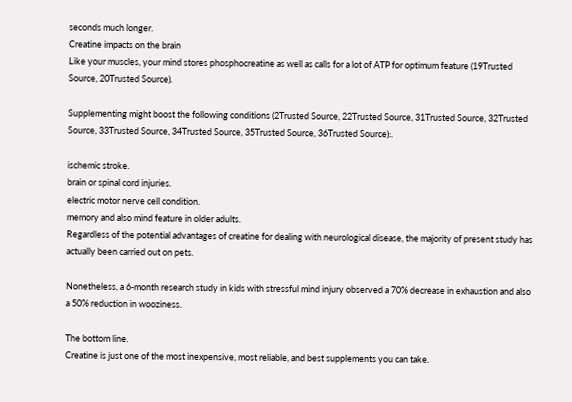seconds much longer.
Creatine impacts on the brain
Like your muscles, your mind stores phosphocreatine as well as calls for a lot of ATP for optimum feature (19Trusted Source, 20Trusted Source).

Supplementing might boost the following conditions (2Trusted Source, 22Trusted Source, 31Trusted Source, 32Trusted Source, 33Trusted Source, 34Trusted Source, 35Trusted Source, 36Trusted Source):.

ischemic stroke.
brain or spinal cord injuries.
electric motor nerve cell condition.
memory and also mind feature in older adults.
Regardless of the potential advantages of creatine for dealing with neurological disease, the majority of present study has actually been carried out on pets.

Nonetheless, a 6-month research study in kids with stressful mind injury observed a 70% decrease in exhaustion and also a 50% reduction in wooziness.

The bottom line.
Creatine is just one of the most inexpensive, most reliable, and best supplements you can take.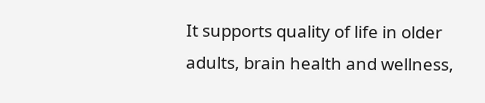It supports quality of life in older adults, brain health and wellness,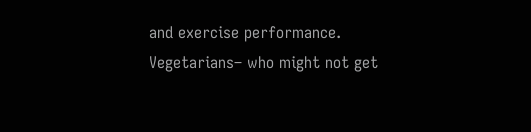and exercise performance. Vegetarians– who might not get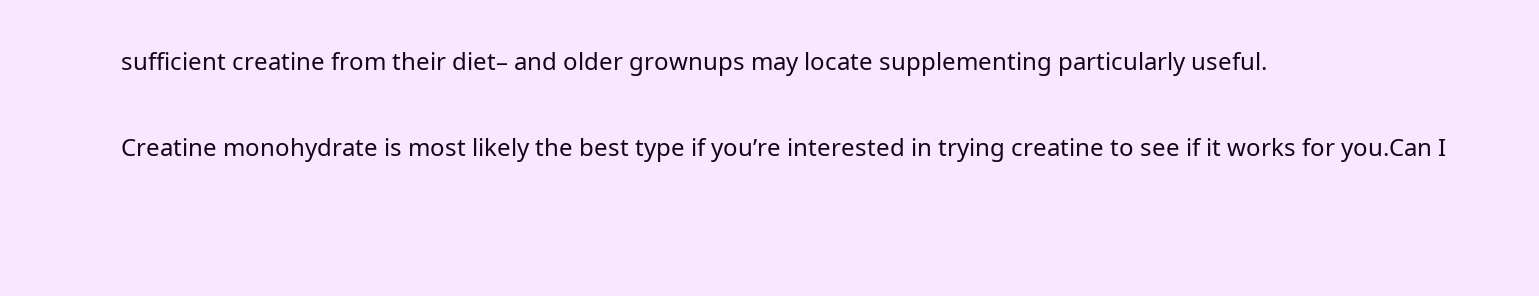sufficient creatine from their diet– and older grownups may locate supplementing particularly useful.

Creatine monohydrate is most likely the best type if you’re interested in trying creatine to see if it works for you.Can I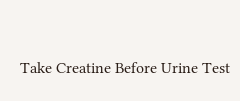Take Creatine Before Urine Test